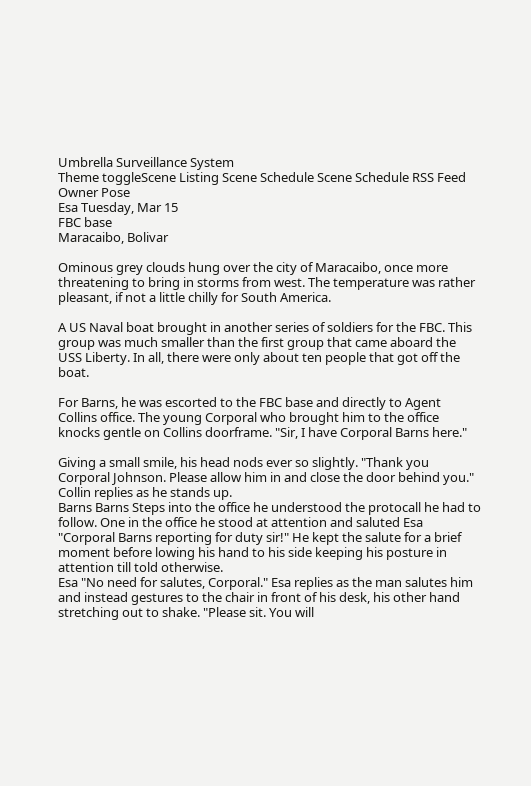Umbrella Surveillance System
Theme toggleScene Listing Scene Schedule Scene Schedule RSS Feed
Owner Pose
Esa Tuesday, Mar 15
FBC base
Maracaibo, Bolivar

Ominous grey clouds hung over the city of Maracaibo, once more threatening to bring in storms from west. The temperature was rather pleasant, if not a little chilly for South America.

A US Naval boat brought in another series of soldiers for the FBC. This group was much smaller than the first group that came aboard the USS Liberty. In all, there were only about ten people that got off the boat.

For Barns, he was escorted to the FBC base and directly to Agent Collins office. The young Corporal who brought him to the office knocks gentle on Collins doorframe. "Sir, I have Corporal Barns here."

Giving a small smile, his head nods ever so slightly. "Thank you Corporal Johnson. Please allow him in and close the door behind you." Collin replies as he stands up.
Barns Barns Steps into the office he understood the protocall he had to follow. One in the office he stood at attention and saluted Esa "Corporal Barns reporting for duty sir!" He kept the salute for a brief moment before lowing his hand to his side keeping his posture in attention till told otherwise.
Esa "No need for salutes, Corporal." Esa replies as the man salutes him and instead gestures to the chair in front of his desk, his other hand stretching out to shake. "Please sit. You will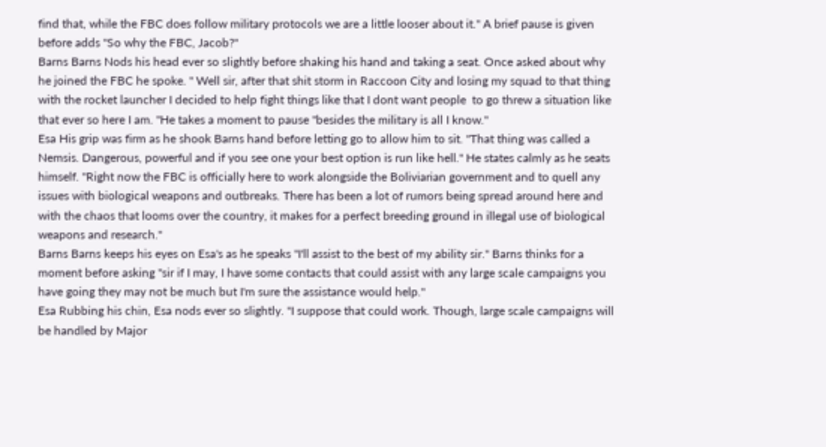find that, while the FBC does follow military protocols we are a little looser about it." A brief pause is given before adds "So why the FBC, Jacob?"
Barns Barns Nods his head ever so slightly before shaking his hand and taking a seat. Once asked about why he joined the FBC he spoke. " Well sir, after that shit storm in Raccoon City and losing my squad to that thing with the rocket launcher I decided to help fight things like that I dont want people  to go threw a situation like that ever so here I am. "He takes a moment to pause "besides the military is all I know."
Esa His grip was firm as he shook Barns hand before letting go to allow him to sit. "That thing was called a Nemsis. Dangerous, powerful and if you see one your best option is run like hell." He states calmly as he seats himself. "Right now the FBC is officially here to work alongside the Boliviarian government and to quell any issues with biological weapons and outbreaks. There has been a lot of rumors being spread around here and with the chaos that looms over the country, it makes for a perfect breeding ground in illegal use of biological weapons and research."
Barns Barns keeps his eyes on Esa's as he speaks "I'll assist to the best of my ability sir." Barns thinks for a moment before asking "sir if I may, I have some contacts that could assist with any large scale campaigns you have going they may not be much but I'm sure the assistance would help."
Esa Rubbing his chin, Esa nods ever so slightly. "I suppose that could work. Though, large scale campaigns will be handled by Major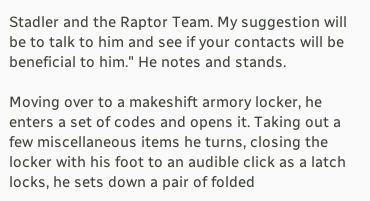Stadler and the Raptor Team. My suggestion will be to talk to him and see if your contacts will be beneficial to him." He notes and stands.

Moving over to a makeshift armory locker, he enters a set of codes and opens it. Taking out a few miscellaneous items he turns, closing the locker with his foot to an audible click as a latch locks, he sets down a pair of folded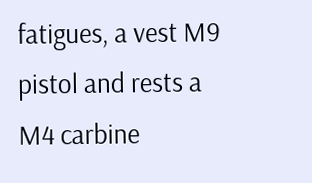fatigues, a vest M9 pistol and rests a M4 carbine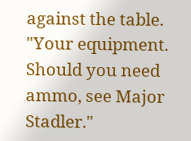against the table. "Your equipment. Should you need ammo, see Major Stadler."